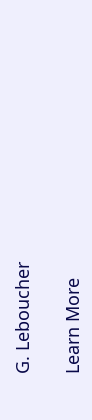G. Leboucher

Learn More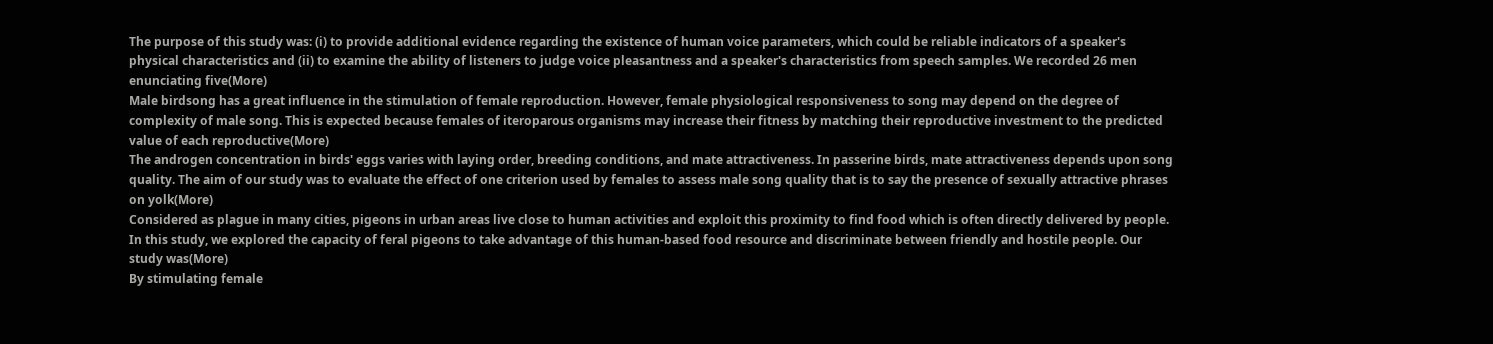The purpose of this study was: (i) to provide additional evidence regarding the existence of human voice parameters, which could be reliable indicators of a speaker's physical characteristics and (ii) to examine the ability of listeners to judge voice pleasantness and a speaker's characteristics from speech samples. We recorded 26 men enunciating five(More)
Male birdsong has a great influence in the stimulation of female reproduction. However, female physiological responsiveness to song may depend on the degree of complexity of male song. This is expected because females of iteroparous organisms may increase their fitness by matching their reproductive investment to the predicted value of each reproductive(More)
The androgen concentration in birds' eggs varies with laying order, breeding conditions, and mate attractiveness. In passerine birds, mate attractiveness depends upon song quality. The aim of our study was to evaluate the effect of one criterion used by females to assess male song quality that is to say the presence of sexually attractive phrases on yolk(More)
Considered as plague in many cities, pigeons in urban areas live close to human activities and exploit this proximity to find food which is often directly delivered by people. In this study, we explored the capacity of feral pigeons to take advantage of this human-based food resource and discriminate between friendly and hostile people. Our study was(More)
By stimulating female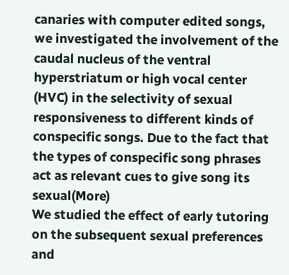canaries with computer edited songs, we investigated the involvement of the caudal nucleus of the ventral hyperstriatum or high vocal center (HVC) in the selectivity of sexual responsiveness to different kinds of conspecific songs. Due to the fact that the types of conspecific song phrases act as relevant cues to give song its sexual(More)
We studied the effect of early tutoring on the subsequent sexual preferences and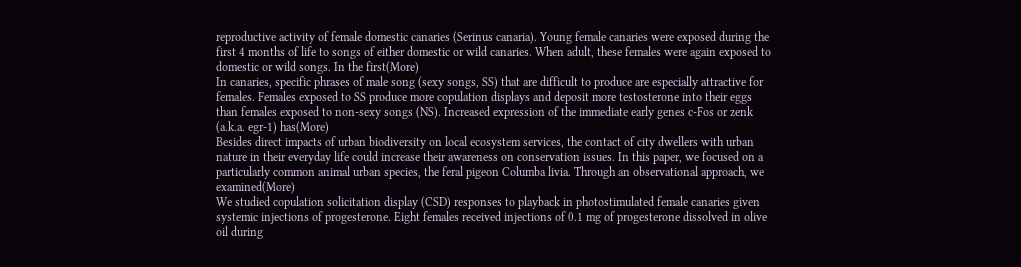reproductive activity of female domestic canaries (Serinus canaria). Young female canaries were exposed during the first 4 months of life to songs of either domestic or wild canaries. When adult, these females were again exposed to domestic or wild songs. In the first(More)
In canaries, specific phrases of male song (sexy songs, SS) that are difficult to produce are especially attractive for females. Females exposed to SS produce more copulation displays and deposit more testosterone into their eggs than females exposed to non-sexy songs (NS). Increased expression of the immediate early genes c-Fos or zenk (a.k.a. egr-1) has(More)
Besides direct impacts of urban biodiversity on local ecosystem services, the contact of city dwellers with urban nature in their everyday life could increase their awareness on conservation issues. In this paper, we focused on a particularly common animal urban species, the feral pigeon Columba livia. Through an observational approach, we examined(More)
We studied copulation solicitation display (CSD) responses to playback in photostimulated female canaries given systemic injections of progesterone. Eight females received injections of 0.1 mg of progesterone dissolved in olive oil during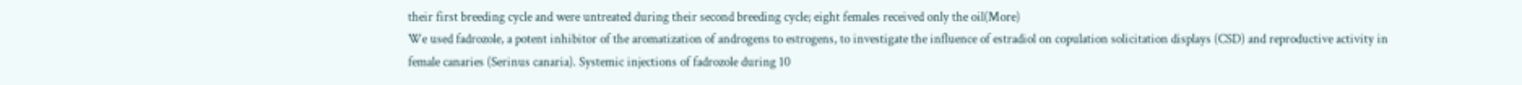their first breeding cycle and were untreated during their second breeding cycle; eight females received only the oil(More)
We used fadrozole, a potent inhibitor of the aromatization of androgens to estrogens, to investigate the influence of estradiol on copulation solicitation displays (CSD) and reproductive activity in female canaries (Serinus canaria). Systemic injections of fadrozole during 10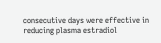consecutive days were effective in reducing plasma estradiol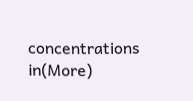concentrations in(More)